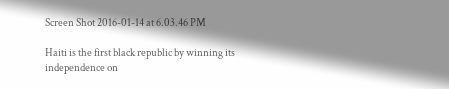Screen Shot 2016-01-14 at 6.03.46 PM

Haiti is the first black republic by winning its independence on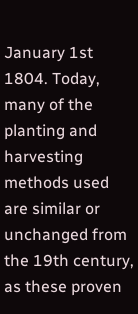January 1st 1804. Today, many of the planting and harvesting methods used are similar or unchanged from the 19th century, as these proven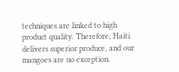techniques are linked to high product quality. Therefore, Haiti delivers superior produce, and our mangoes are no exception.